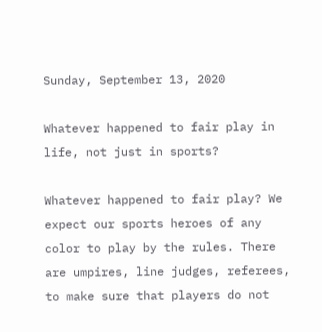Sunday, September 13, 2020

Whatever happened to fair play in life, not just in sports?

Whatever happened to fair play? We expect our sports heroes of any color to play by the rules. There are umpires, line judges, referees, to make sure that players do not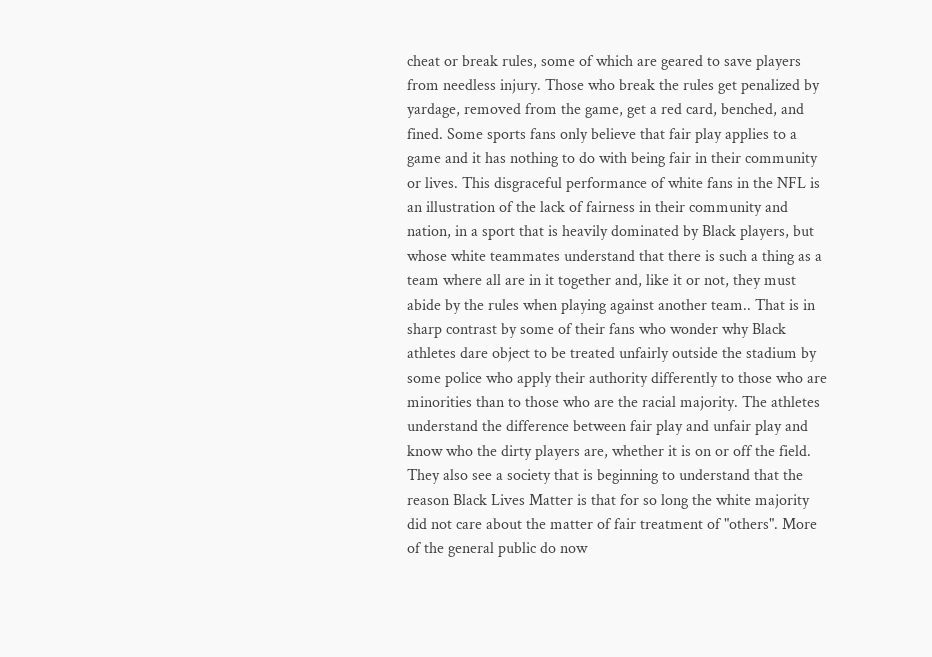cheat or break rules, some of which are geared to save players from needless injury. Those who break the rules get penalized by yardage, removed from the game, get a red card, benched, and fined. Some sports fans only believe that fair play applies to a game and it has nothing to do with being fair in their community or lives. This disgraceful performance of white fans in the NFL is an illustration of the lack of fairness in their community and nation, in a sport that is heavily dominated by Black players, but whose white teammates understand that there is such a thing as a team where all are in it together and, like it or not, they must abide by the rules when playing against another team.. That is in sharp contrast by some of their fans who wonder why Black athletes dare object to be treated unfairly outside the stadium by some police who apply their authority differently to those who are minorities than to those who are the racial majority. The athletes understand the difference between fair play and unfair play and know who the dirty players are, whether it is on or off the field. They also see a society that is beginning to understand that the reason Black Lives Matter is that for so long the white majority did not care about the matter of fair treatment of "others". More of the general public do now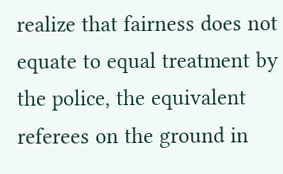realize that fairness does not equate to equal treatment by the police, the equivalent referees on the ground in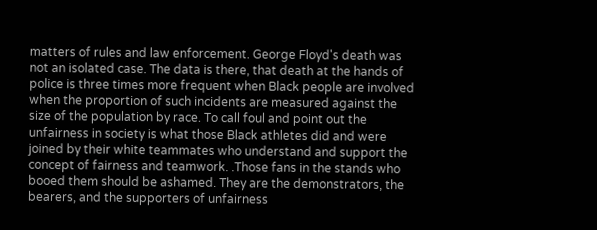matters of rules and law enforcement. George Floyd's death was not an isolated case. The data is there, that death at the hands of police is three times more frequent when Black people are involved when the proportion of such incidents are measured against the size of the population by race. To call foul and point out the unfairness in society is what those Black athletes did and were joined by their white teammates who understand and support the concept of fairness and teamwork. .Those fans in the stands who booed them should be ashamed. They are the demonstrators, the bearers, and the supporters of unfairness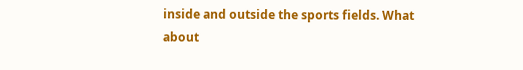inside and outside the sports fields. What about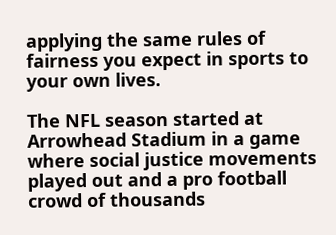applying the same rules of fairness you expect in sports to your own lives.

The NFL season started at Arrowhead Stadium in a game where social justice movements played out and a pro football crowd of thousands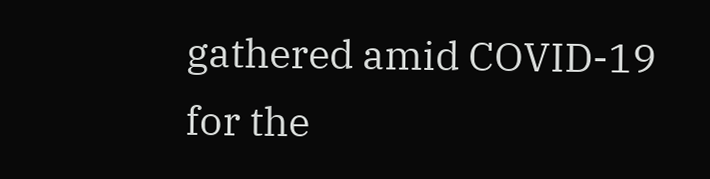gathered amid COVID-19 for the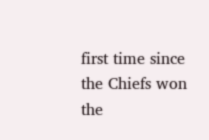first time since the Chiefs won the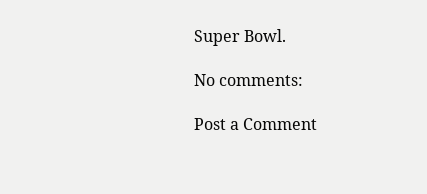Super Bowl.

No comments:

Post a Comment